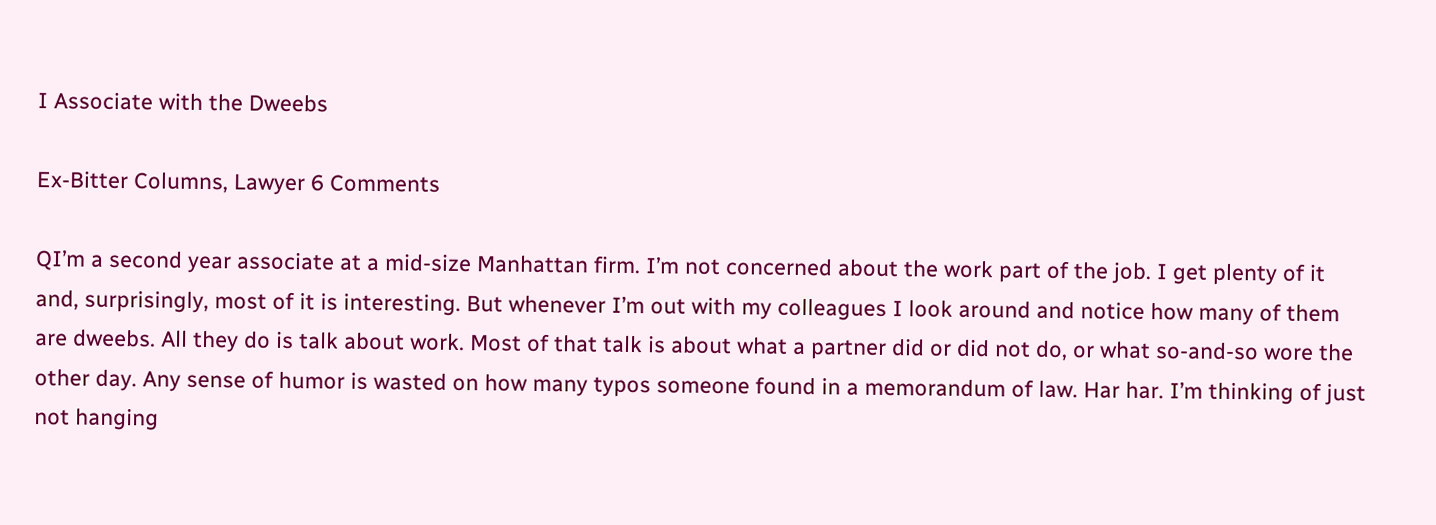I Associate with the Dweebs

Ex-Bitter Columns, Lawyer 6 Comments

QI’m a second year associate at a mid-size Manhattan firm. I’m not concerned about the work part of the job. I get plenty of it and, surprisingly, most of it is interesting. But whenever I’m out with my colleagues I look around and notice how many of them are dweebs. All they do is talk about work. Most of that talk is about what a partner did or did not do, or what so-and-so wore the other day. Any sense of humor is wasted on how many typos someone found in a memorandum of law. Har har. I’m thinking of just not hanging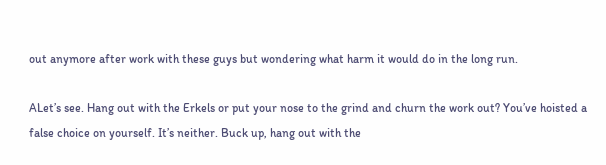out anymore after work with these guys but wondering what harm it would do in the long run.

ALet’s see. Hang out with the Erkels or put your nose to the grind and churn the work out? You’ve hoisted a false choice on yourself. It’s neither. Buck up, hang out with the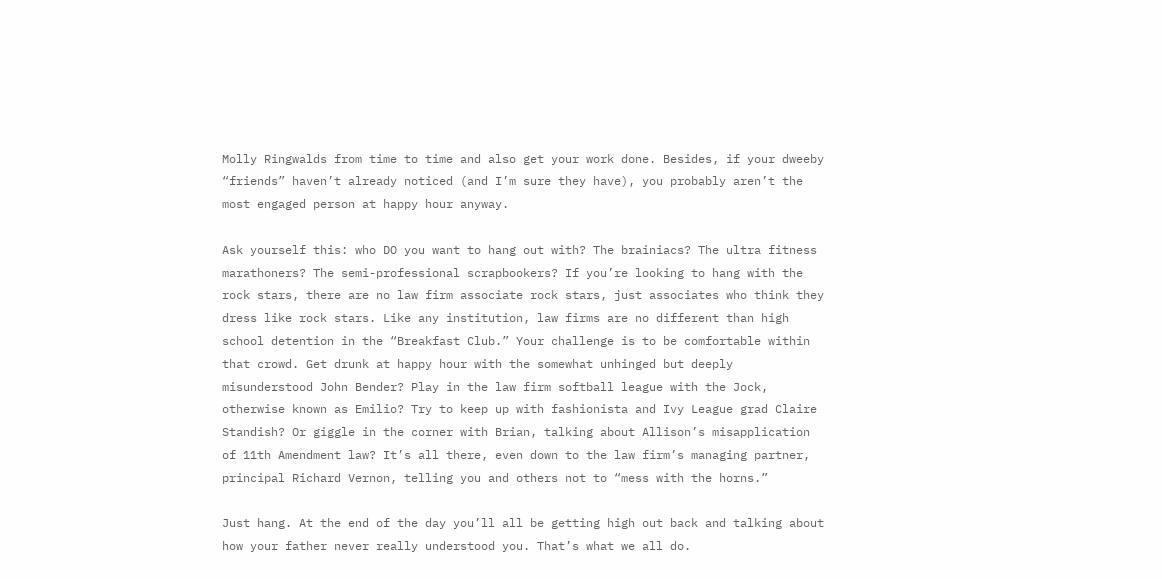Molly Ringwalds from time to time and also get your work done. Besides, if your dweeby “friends” haven’t already noticed (and I’m sure they have), you probably aren’t the most engaged person at happy hour anyway.

Ask yourself this: who DO you want to hang out with? The brainiacs? The ultra fitness marathoners? The semi-professional scrapbookers? If you’re looking to hang with the rock stars, there are no law firm associate rock stars, just associates who think they dress like rock stars. Like any institution, law firms are no different than high school detention in the “Breakfast Club.” Your challenge is to be comfortable within that crowd. Get drunk at happy hour with the somewhat unhinged but deeply misunderstood John Bender? Play in the law firm softball league with the Jock, otherwise known as Emilio? Try to keep up with fashionista and Ivy League grad Claire Standish? Or giggle in the corner with Brian, talking about Allison’s misapplication of 11th Amendment law? It’s all there, even down to the law firm’s managing partner, principal Richard Vernon, telling you and others not to “mess with the horns.”

Just hang. At the end of the day you’ll all be getting high out back and talking about how your father never really understood you. That’s what we all do.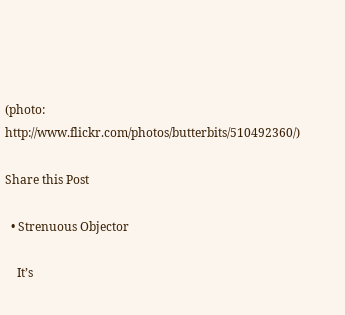(photo: http://www.flickr.com/photos/butterbits/510492360/)

Share this Post

  • Strenuous Objector

    It’s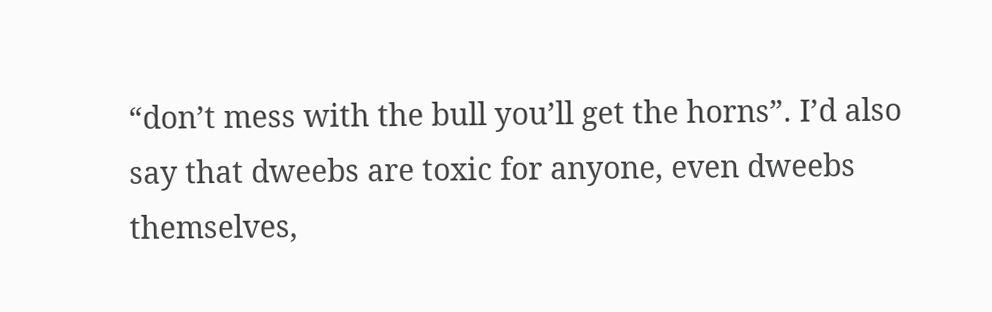“don’t mess with the bull you’ll get the horns”. I’d also say that dweebs are toxic for anyone, even dweebs themselves,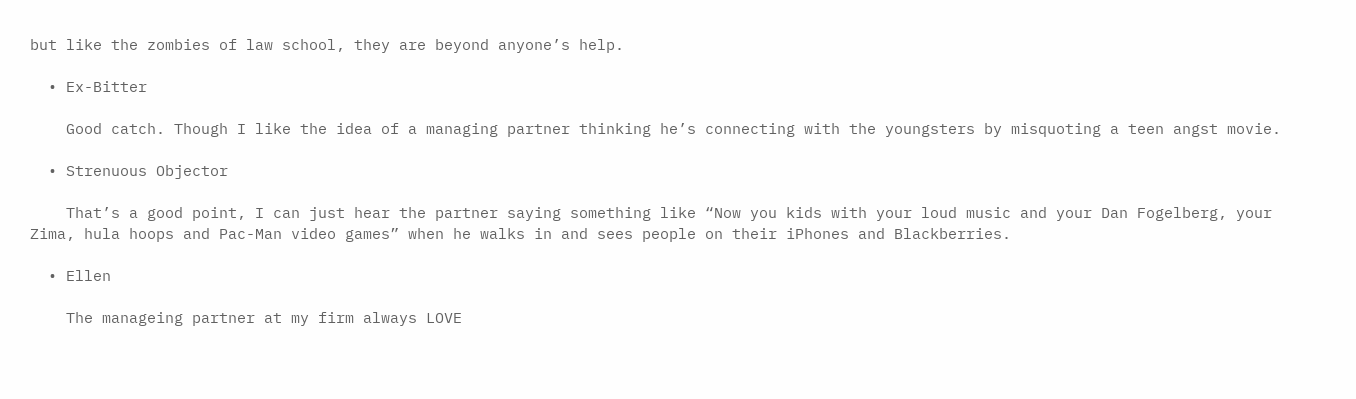but like the zombies of law school, they are beyond anyone’s help.

  • Ex-Bitter

    Good catch. Though I like the idea of a managing partner thinking he’s connecting with the youngsters by misquoting a teen angst movie.

  • Strenuous Objector

    That’s a good point, I can just hear the partner saying something like “Now you kids with your loud music and your Dan Fogelberg, your Zima, hula hoops and Pac-Man video games” when he walks in and sees people on their iPhones and Blackberries.

  • Ellen

    The manageing partner at my firm always LOVE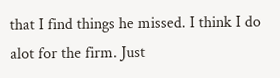that I find things he missed. I think I do alot for the firm. Just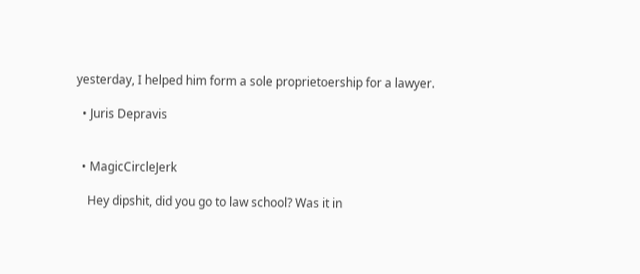yesterday, I helped him form a sole proprietoership for a lawyer.

  • Juris Depravis


  • MagicCircleJerk

    Hey dipshit, did you go to law school? Was it in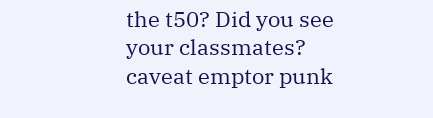the t50? Did you see your classmates? caveat emptor punk